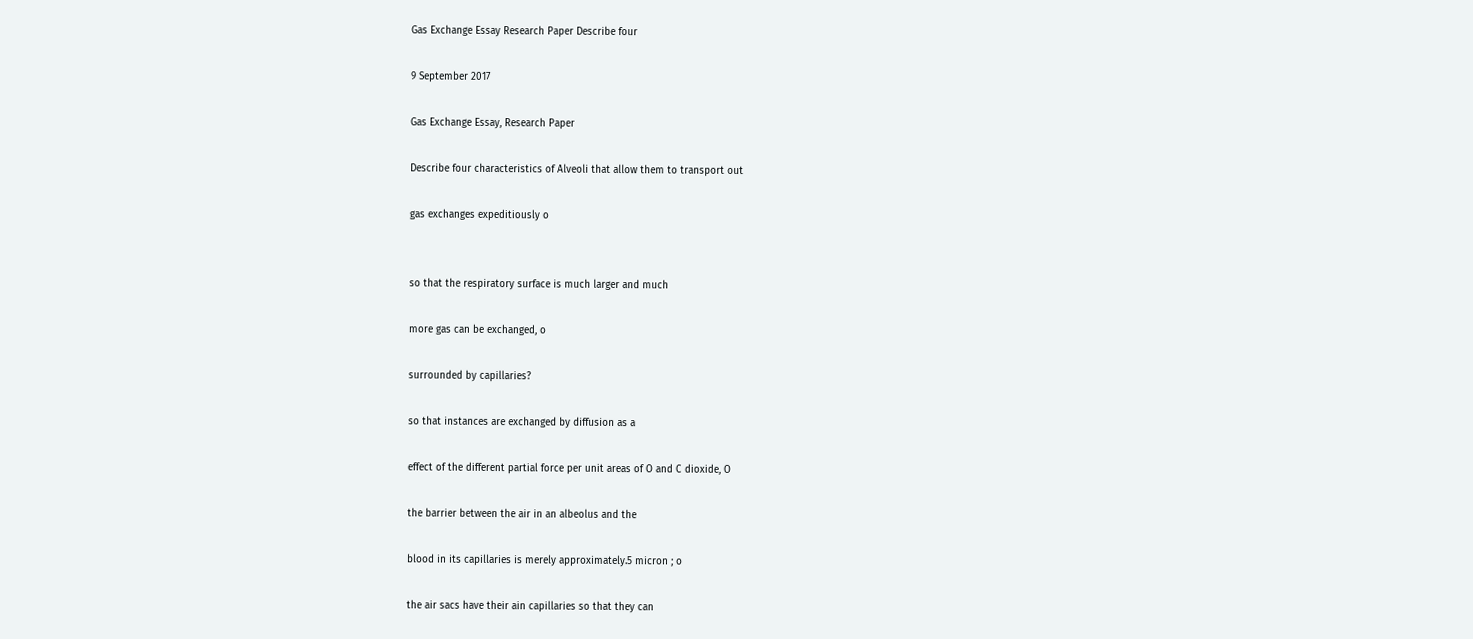Gas Exchange Essay Research Paper Describe four

9 September 2017

Gas Exchange Essay, Research Paper

Describe four characteristics of Alveoli that allow them to transport out

gas exchanges expeditiously o


so that the respiratory surface is much larger and much

more gas can be exchanged, o

surrounded by capillaries?

so that instances are exchanged by diffusion as a

effect of the different partial force per unit areas of O and C dioxide, O

the barrier between the air in an albeolus and the

blood in its capillaries is merely approximately.5 micron ; o

the air sacs have their ain capillaries so that they can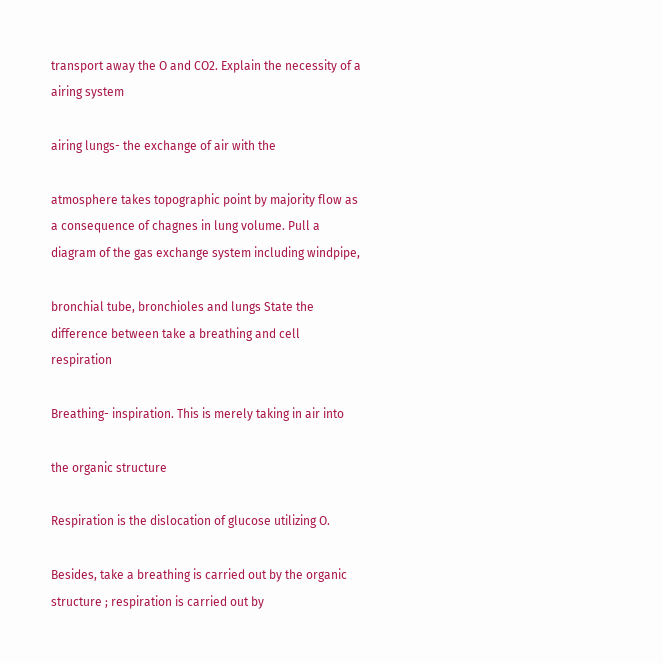transport away the O and CO2. Explain the necessity of a airing system

airing lungs- the exchange of air with the

atmosphere takes topographic point by majority flow as a consequence of chagnes in lung volume. Pull a diagram of the gas exchange system including windpipe,

bronchial tube, bronchioles and lungs State the difference between take a breathing and cell respiration

Breathing- inspiration. This is merely taking in air into

the organic structure

Respiration is the dislocation of glucose utilizing O.

Besides, take a breathing is carried out by the organic structure ; respiration is carried out by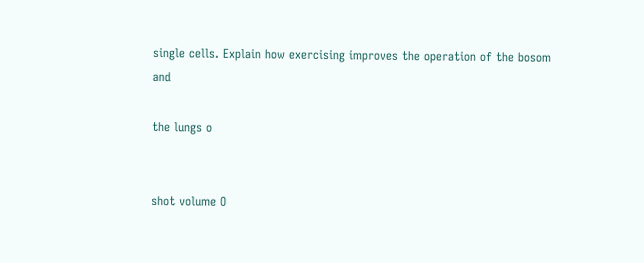single cells. Explain how exercising improves the operation of the bosom and

the lungs o


shot volume O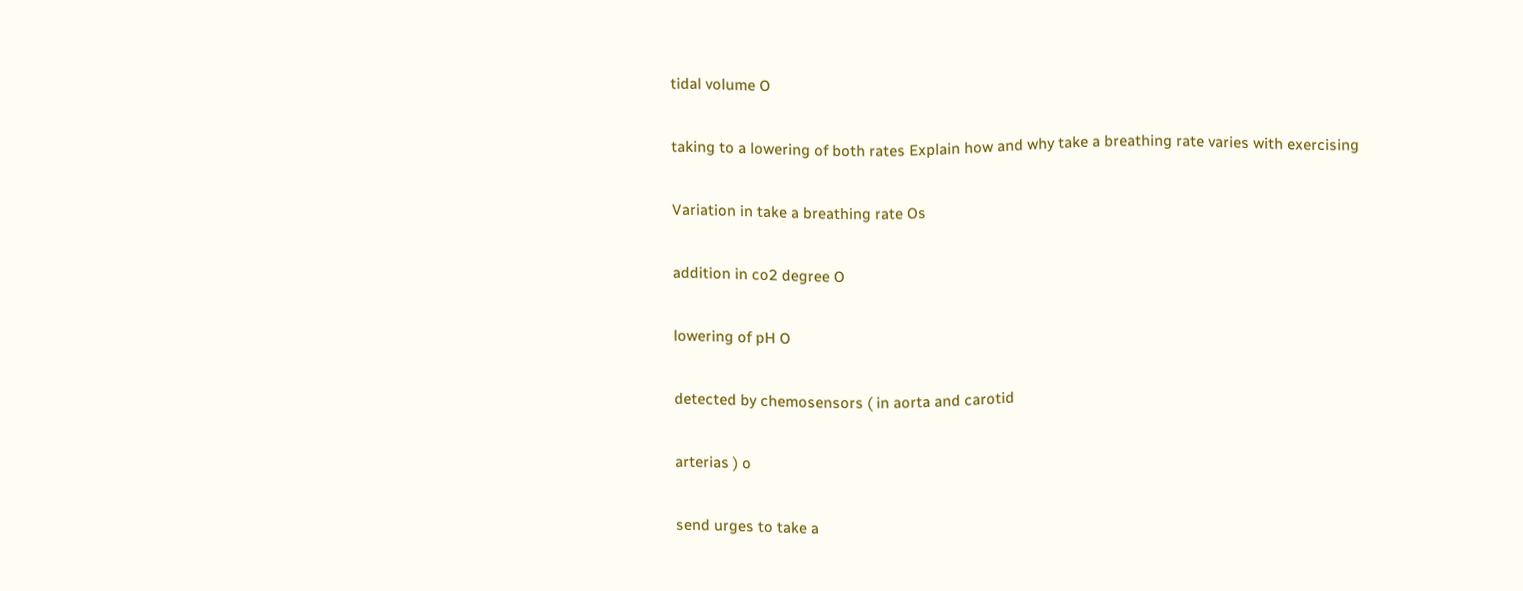tidal volume O

taking to a lowering of both rates Explain how and why take a breathing rate varies with exercising

Variation in take a breathing rate Os

addition in co2 degree O

lowering of pH O

detected by chemosensors ( in aorta and carotid

arterias ) o

send urges to take a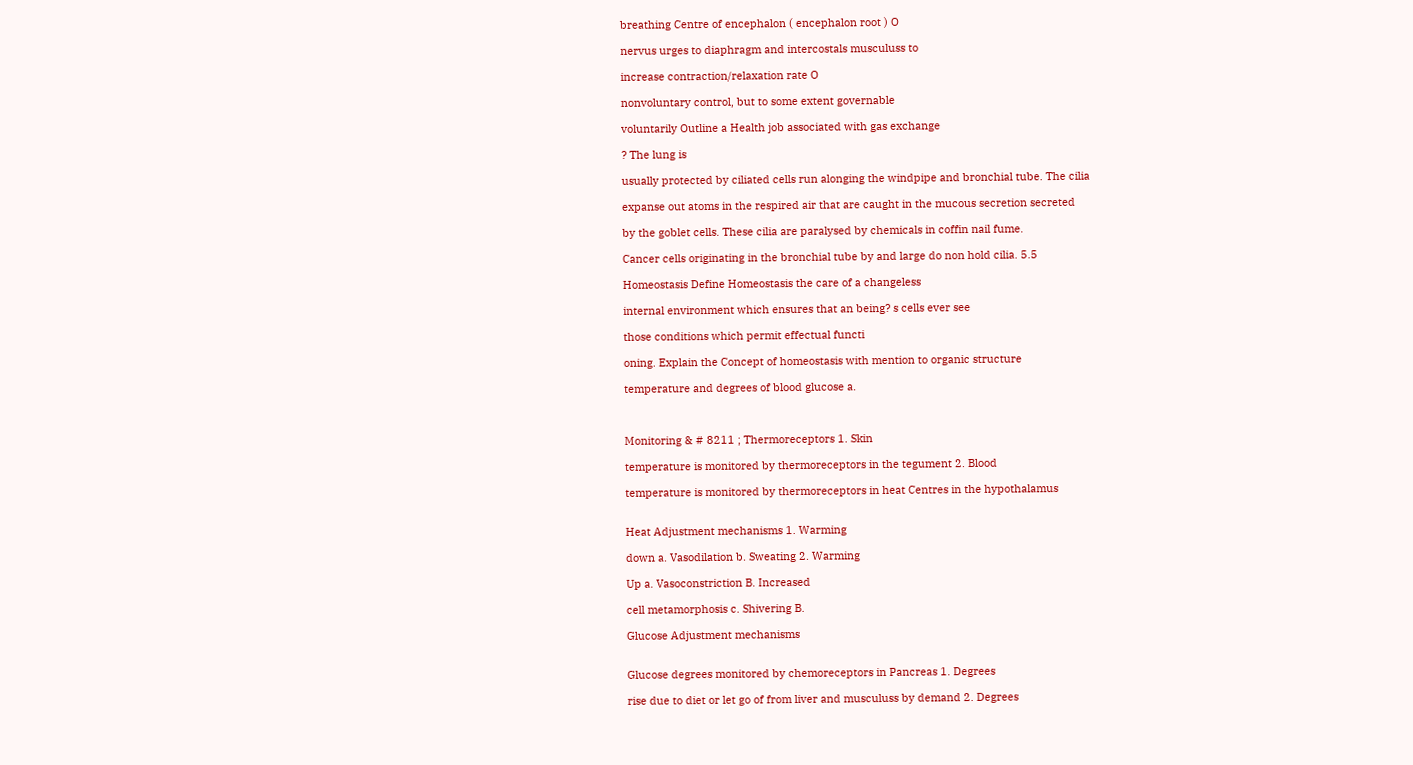breathing Centre of encephalon ( encephalon root ) O

nervus urges to diaphragm and intercostals musculuss to

increase contraction/relaxation rate O

nonvoluntary control, but to some extent governable

voluntarily Outline a Health job associated with gas exchange

? The lung is

usually protected by ciliated cells run alonging the windpipe and bronchial tube. The cilia

expanse out atoms in the respired air that are caught in the mucous secretion secreted

by the goblet cells. These cilia are paralysed by chemicals in coffin nail fume.

Cancer cells originating in the bronchial tube by and large do non hold cilia. 5.5

Homeostasis Define Homeostasis the care of a changeless

internal environment which ensures that an being? s cells ever see

those conditions which permit effectual functi

oning. Explain the Concept of homeostasis with mention to organic structure

temperature and degrees of blood glucose a.



Monitoring & # 8211 ; Thermoreceptors 1. Skin

temperature is monitored by thermoreceptors in the tegument 2. Blood

temperature is monitored by thermoreceptors in heat Centres in the hypothalamus


Heat Adjustment mechanisms 1. Warming

down a. Vasodilation b. Sweating 2. Warming

Up a. Vasoconstriction B. Increased

cell metamorphosis c. Shivering B.

Glucose Adjustment mechanisms


Glucose degrees monitored by chemoreceptors in Pancreas 1. Degrees

rise due to diet or let go of from liver and musculuss by demand 2. Degrees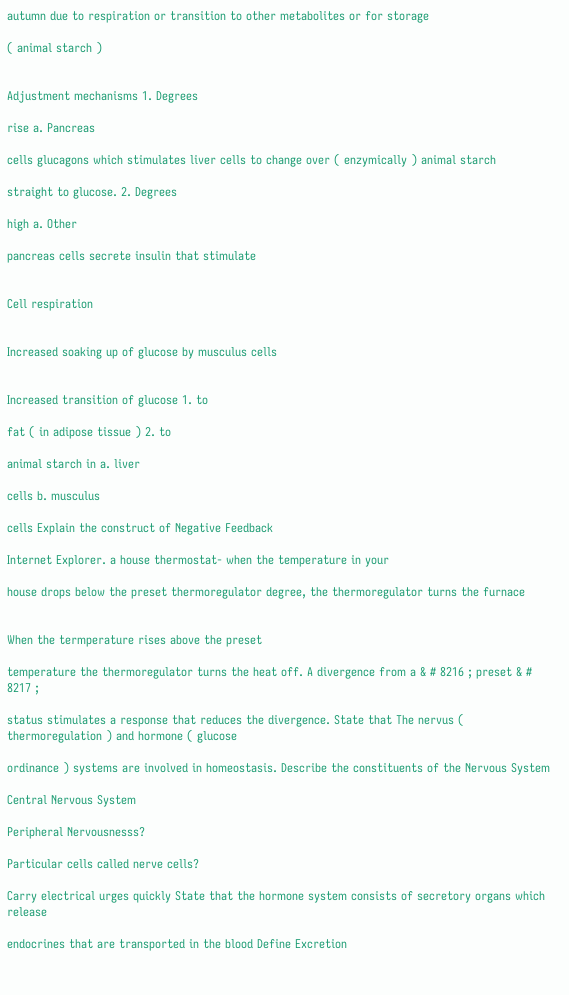autumn due to respiration or transition to other metabolites or for storage

( animal starch )


Adjustment mechanisms 1. Degrees

rise a. Pancreas

cells glucagons which stimulates liver cells to change over ( enzymically ) animal starch

straight to glucose. 2. Degrees

high a. Other

pancreas cells secrete insulin that stimulate


Cell respiration


Increased soaking up of glucose by musculus cells


Increased transition of glucose 1. to

fat ( in adipose tissue ) 2. to

animal starch in a. liver

cells b. musculus

cells Explain the construct of Negative Feedback

Internet Explorer. a house thermostat- when the temperature in your

house drops below the preset thermoregulator degree, the thermoregulator turns the furnace


When the termperature rises above the preset

temperature the thermoregulator turns the heat off. A divergence from a & # 8216 ; preset & # 8217 ;

status stimulates a response that reduces the divergence. State that The nervus ( thermoregulation ) and hormone ( glucose

ordinance ) systems are involved in homeostasis. Describe the constituents of the Nervous System

Central Nervous System

Peripheral Nervousnesss?

Particular cells called nerve cells?

Carry electrical urges quickly State that the hormone system consists of secretory organs which release

endocrines that are transported in the blood Define Excretion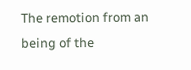The remotion from an being of the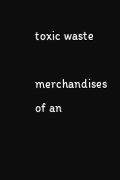toxic waste

merchandises of an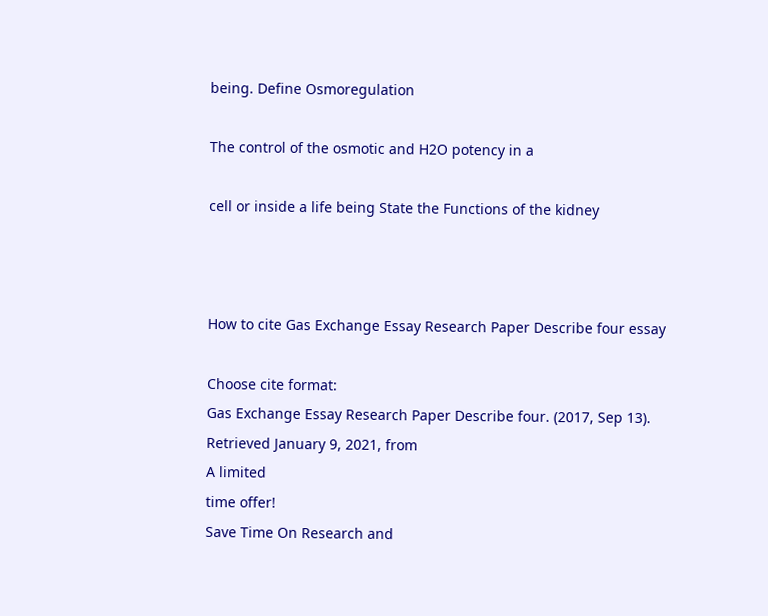being. Define Osmoregulation

The control of the osmotic and H2O potency in a

cell or inside a life being State the Functions of the kidney



How to cite Gas Exchange Essay Research Paper Describe four essay

Choose cite format:
Gas Exchange Essay Research Paper Describe four. (2017, Sep 13). Retrieved January 9, 2021, from
A limited
time offer!
Save Time On Research and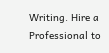Writing. Hire a Professional to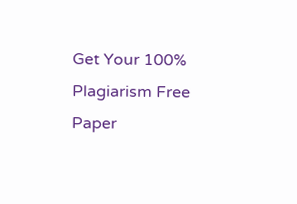Get Your 100% Plagiarism Free Paper